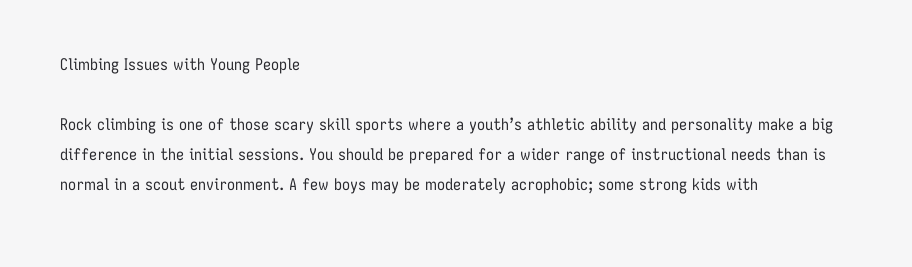Climbing Issues with Young People

Rock climbing is one of those scary skill sports where a youth’s athletic ability and personality make a big difference in the initial sessions. You should be prepared for a wider range of instructional needs than is normal in a scout environment. A few boys may be moderately acrophobic; some strong kids with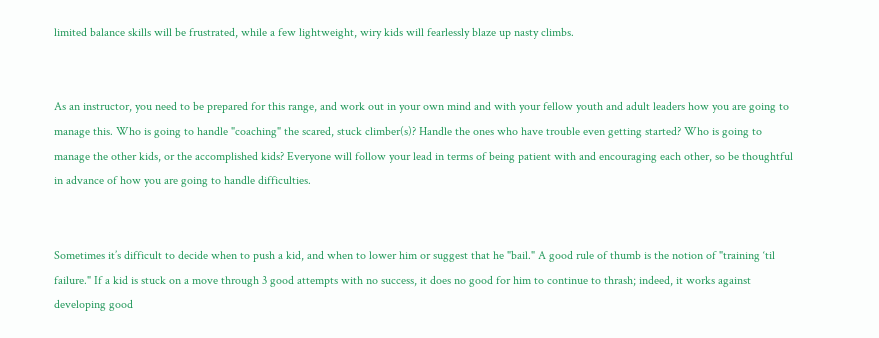limited balance skills will be frustrated, while a few lightweight, wiry kids will fearlessly blaze up nasty climbs.


As an instructor, you need to be prepared for this range, and work out in your own mind and with your fellow youth and adult leaders how you are going to manage this. Who is going to handle "coaching" the scared, stuck climber(s)? Handle the ones who have trouble even getting started? Who is going to manage the other kids, or the accomplished kids? Everyone will follow your lead in terms of being patient with and encouraging each other, so be thoughtful in advance of how you are going to handle difficulties.


Sometimes it’s difficult to decide when to push a kid, and when to lower him or suggest that he "bail." A good rule of thumb is the notion of "training ‘til failure." If a kid is stuck on a move through 3 good attempts with no success, it does no good for him to continue to thrash; indeed, it works against developing good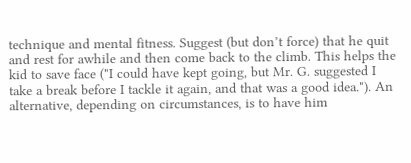technique and mental fitness. Suggest (but don’t force) that he quit and rest for awhile and then come back to the climb. This helps the kid to save face ("I could have kept going, but Mr. G. suggested I take a break before I tackle it again, and that was a good idea."). An alternative, depending on circumstances, is to have him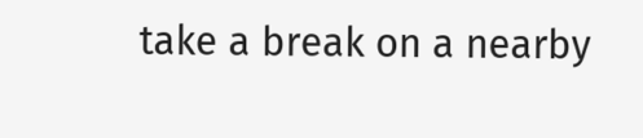take a break on a nearby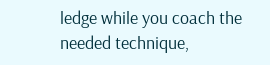ledge while you coach the needed technique,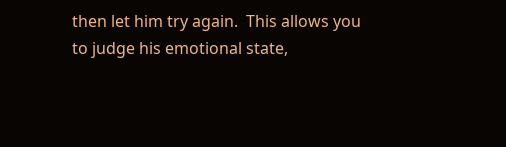then let him try again.  This allows you to judge his emotional state,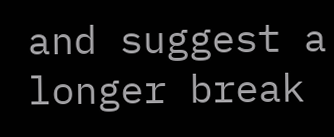and suggest a longer break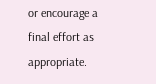or encourage a final effort as appropriate.